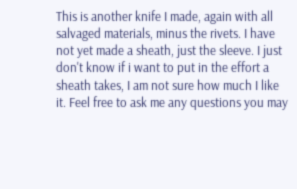This is another knife I made, again with all salvaged materials, minus the rivets. I have not yet made a sheath, just the sleeve. I just don't know if i want to put in the effort a sheath takes, I am not sure how much I like it. Feel free to ask me any questions you may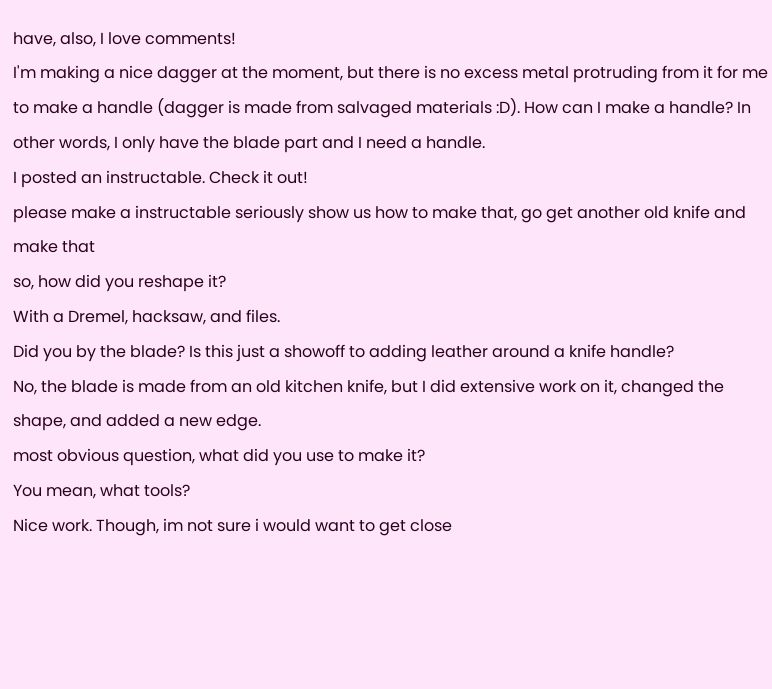have, also, I love comments!
I'm making a nice dagger at the moment, but there is no excess metal protruding from it for me to make a handle (dagger is made from salvaged materials :D). How can I make a handle? In other words, I only have the blade part and I need a handle.
I posted an instructable. Check it out!
please make a instructable seriously show us how to make that, go get another old knife and make that
so, how did you reshape it?
With a Dremel, hacksaw, and files.
Did you by the blade? Is this just a showoff to adding leather around a knife handle?
No, the blade is made from an old kitchen knife, but I did extensive work on it, changed the shape, and added a new edge.
most obvious question, what did you use to make it?
You mean, what tools?
Nice work. Though, im not sure i would want to get close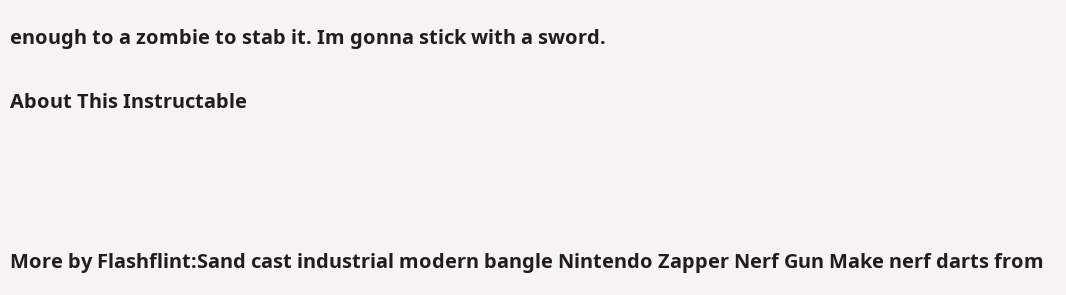enough to a zombie to stab it. Im gonna stick with a sword.

About This Instructable




More by Flashflint:Sand cast industrial modern bangle Nintendo Zapper Nerf Gun Make nerf darts from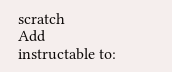scratch
Add instructable to: